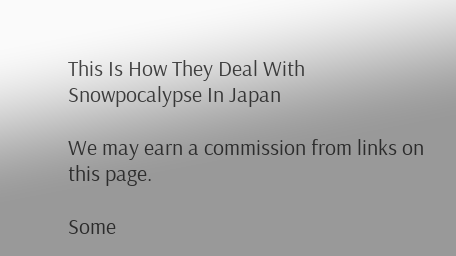This Is How They Deal With Snowpocalypse In Japan

We may earn a commission from links on this page.

Some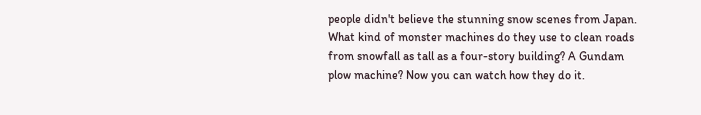people didn't believe the stunning snow scenes from Japan. What kind of monster machines do they use to clean roads from snowfall as tall as a four-story building? A Gundam plow machine? Now you can watch how they do it.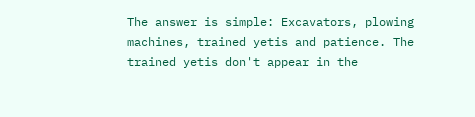The answer is simple: Excavators, plowing machines, trained yetis and patience. The trained yetis don't appear in the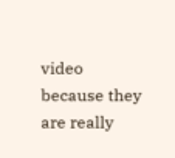video because they are really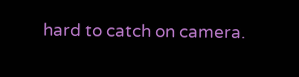hard to catch on camera.